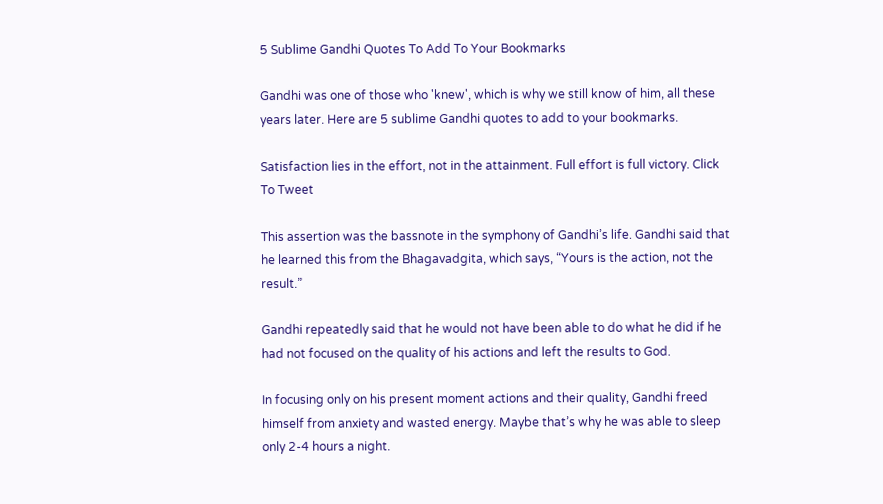5 Sublime Gandhi Quotes To Add To Your Bookmarks

Gandhi was one of those who 'knew', which is why we still know of him, all these years later. Here are 5 sublime Gandhi quotes to add to your bookmarks.

Satisfaction lies in the effort, not in the attainment. Full effort is full victory. Click To Tweet

This assertion was the bassnote in the symphony of Gandhi’s life. Gandhi said that he learned this from the Bhagavadgita, which says, “Yours is the action, not the result.”

Gandhi repeatedly said that he would not have been able to do what he did if he had not focused on the quality of his actions and left the results to God.

In focusing only on his present moment actions and their quality, Gandhi freed himself from anxiety and wasted energy. Maybe that’s why he was able to sleep only 2-4 hours a night.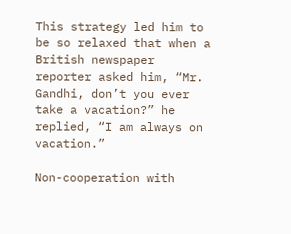This strategy led him to be so relaxed that when a British newspaper reporter asked him, “Mr. Gandhi, don’t you ever take a vacation?” he replied, “I am always on vacation.”

Non-cooperation with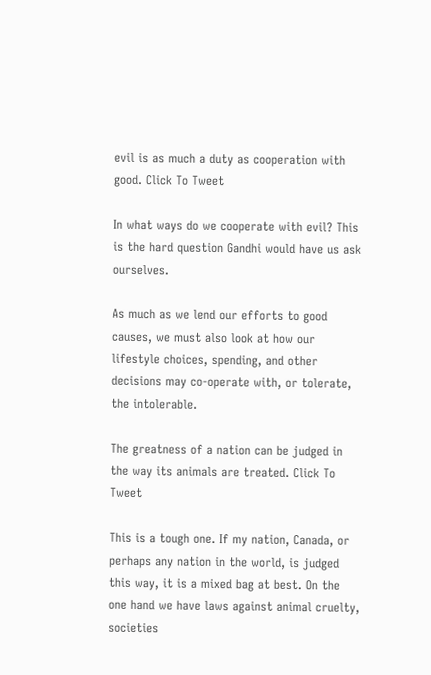evil is as much a duty as cooperation with good. Click To Tweet

In what ways do we cooperate with evil? This is the hard question Gandhi would have us ask ourselves.

As much as we lend our efforts to good causes, we must also look at how our lifestyle choices, spending, and other decisions may co-operate with, or tolerate, the intolerable.

The greatness of a nation can be judged in the way its animals are treated. Click To Tweet

This is a tough one. If my nation, Canada, or perhaps any nation in the world, is judged this way, it is a mixed bag at best. On the one hand we have laws against animal cruelty, societies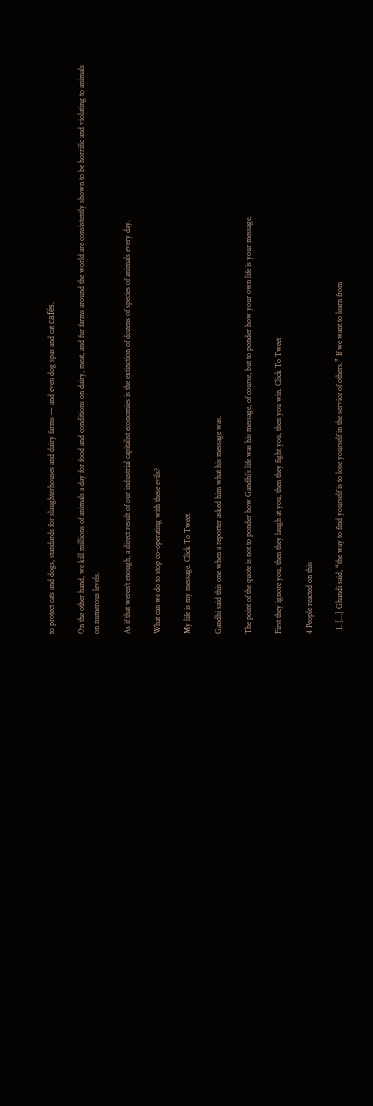to protect cats and dogs, standards for slaughterhouses and dairy farms — and even dog spas and cat cafés.

On the other hand, we kill millions of animals a day for food and conditions on dairy, meat, and fur farms around the world are consistently shown to be horrific and violating to animals on numerous levels.

As if that weren’t enough, a direct result of our industrial capitalist economies is the extinction of dozens of species of animals every day.

What can we do to stop co-operating with these evils?

My life is my message. Click To Tweet

Gandhi said this one when a reporter asked him what his message was.

The point of the quote is not to ponder how Gandhi’s life was his message, of course, but to ponder how your own life is your message.

First they ignore you, then they laugh at you, then they fight you, then you win. Click To Tweet

4 People reacted on this

  1. […] Ghandi said, “the way to find yourself is to lose yourself in the service of others.” If we want to learn from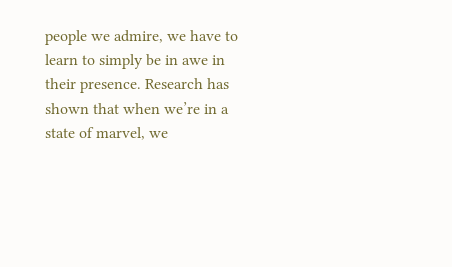people we admire, we have to learn to simply be in awe in their presence. Research has shown that when we’re in a state of marvel, we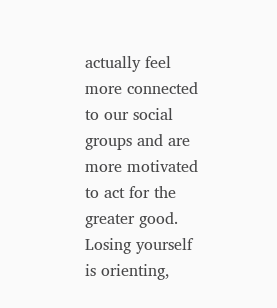actually feel more connected to our social groups and are more motivated to act for the greater good. Losing yourself is orienting,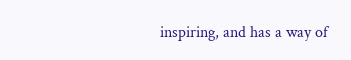inspiring, and has a way of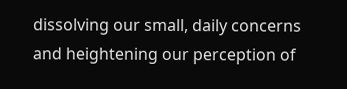dissolving our small, daily concerns and heightening our perception of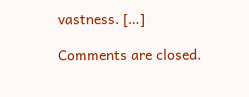vastness. […]

Comments are closed.